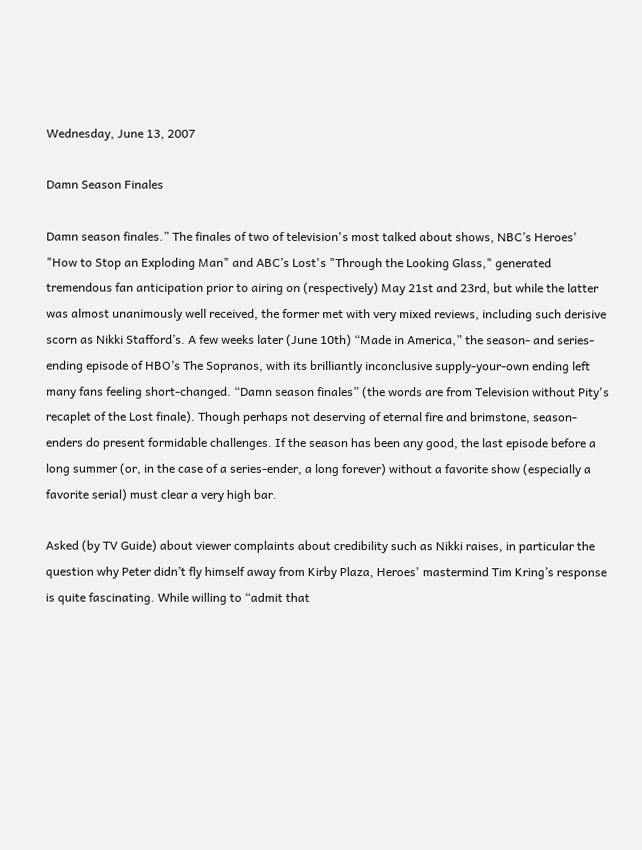Wednesday, June 13, 2007

Damn Season Finales

Damn season finales.” The finales of two of television's most talked about shows, NBC’s Heroes' "How to Stop an Exploding Man" and ABC’s Lost's "Through the Looking Glass," generated tremendous fan anticipation prior to airing on (respectively) May 21st and 23rd, but while the latter was almost unanimously well received, the former met with very mixed reviews, including such derisive scorn as Nikki Stafford’s. A few weeks later (June 10th) “Made in America,” the season- and series- ending episode of HBO’s The Sopranos, with its brilliantly inconclusive supply-your-own ending left many fans feeling short-changed. “Damn season finales” (the words are from Television without Pity's recaplet of the Lost finale). Though perhaps not deserving of eternal fire and brimstone, season-enders do present formidable challenges. If the season has been any good, the last episode before a long summer (or, in the case of a series-ender, a long forever) without a favorite show (especially a favorite serial) must clear a very high bar.

Asked (by TV Guide) about viewer complaints about credibility such as Nikki raises, in particular the question why Peter didn’t fly himself away from Kirby Plaza, Heroes' mastermind Tim Kring’s response is quite fascinating. While willing to “admit that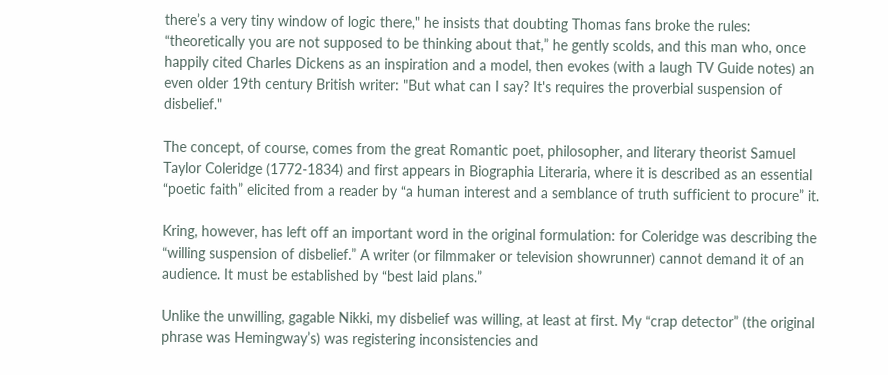there’s a very tiny window of logic there," he insists that doubting Thomas fans broke the rules: “theoretically you are not supposed to be thinking about that,” he gently scolds, and this man who, once happily cited Charles Dickens as an inspiration and a model, then evokes (with a laugh TV Guide notes) an even older 19th century British writer: "But what can I say? It's requires the proverbial suspension of disbelief."

The concept, of course, comes from the great Romantic poet, philosopher, and literary theorist Samuel Taylor Coleridge (1772-1834) and first appears in Biographia Literaria, where it is described as an essential “poetic faith” elicited from a reader by “a human interest and a semblance of truth sufficient to procure” it.

Kring, however, has left off an important word in the original formulation: for Coleridge was describing the “willing suspension of disbelief.” A writer (or filmmaker or television showrunner) cannot demand it of an audience. It must be established by “best laid plans.”

Unlike the unwilling, gagable Nikki, my disbelief was willing, at least at first. My “crap detector” (the original phrase was Hemingway’s) was registering inconsistencies and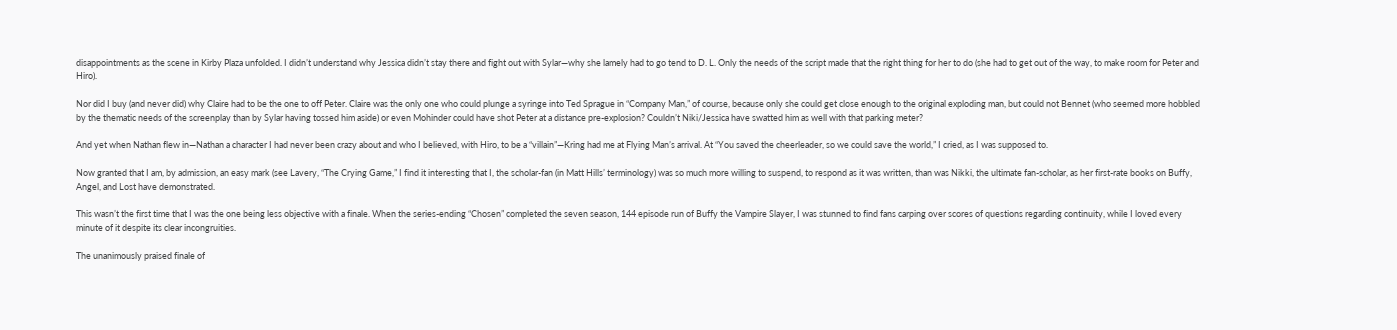disappointments as the scene in Kirby Plaza unfolded. I didn’t understand why Jessica didn’t stay there and fight out with Sylar—why she lamely had to go tend to D. L. Only the needs of the script made that the right thing for her to do (she had to get out of the way, to make room for Peter and Hiro).

Nor did I buy (and never did) why Claire had to be the one to off Peter. Claire was the only one who could plunge a syringe into Ted Sprague in “Company Man,” of course, because only she could get close enough to the original exploding man, but could not Bennet (who seemed more hobbled by the thematic needs of the screenplay than by Sylar having tossed him aside) or even Mohinder could have shot Peter at a distance pre-explosion? Couldn’t Niki/Jessica have swatted him as well with that parking meter?

And yet when Nathan flew in—Nathan a character I had never been crazy about and who I believed, with Hiro, to be a “villain”—Kring had me at Flying Man’s arrival. At “You saved the cheerleader, so we could save the world,” I cried, as I was supposed to.

Now granted that I am, by admission, an easy mark (see Lavery, “The Crying Game,” I find it interesting that I, the scholar-fan (in Matt Hills’ terminology) was so much more willing to suspend, to respond as it was written, than was Nikki, the ultimate fan-scholar, as her first-rate books on Buffy, Angel, and Lost have demonstrated.

This wasn’t the first time that I was the one being less objective with a finale. When the series-ending “Chosen” completed the seven season, 144 episode run of Buffy the Vampire Slayer, I was stunned to find fans carping over scores of questions regarding continuity, while I loved every minute of it despite its clear incongruities.

The unanimously praised finale of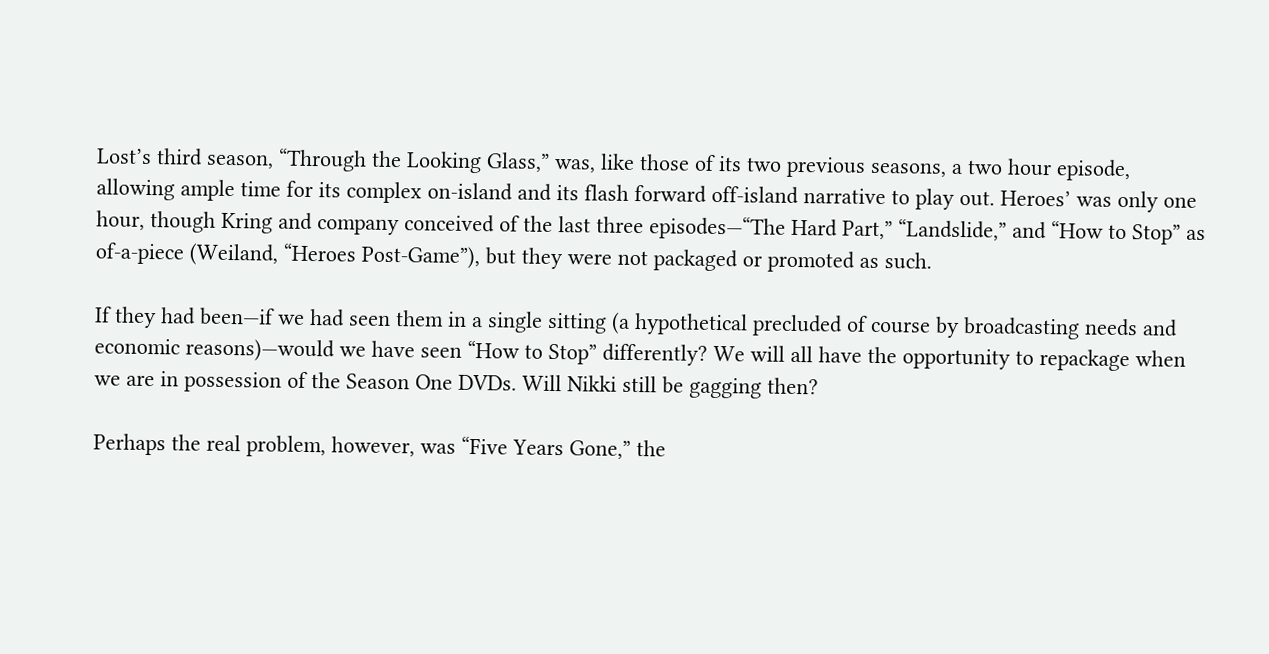Lost’s third season, “Through the Looking Glass,” was, like those of its two previous seasons, a two hour episode, allowing ample time for its complex on-island and its flash forward off-island narrative to play out. Heroes’ was only one hour, though Kring and company conceived of the last three episodes—“The Hard Part,” “Landslide,” and “How to Stop” as of-a-piece (Weiland, “Heroes Post-Game”), but they were not packaged or promoted as such.

If they had been—if we had seen them in a single sitting (a hypothetical precluded of course by broadcasting needs and economic reasons)—would we have seen “How to Stop” differently? We will all have the opportunity to repackage when we are in possession of the Season One DVDs. Will Nikki still be gagging then?

Perhaps the real problem, however, was “Five Years Gone,” the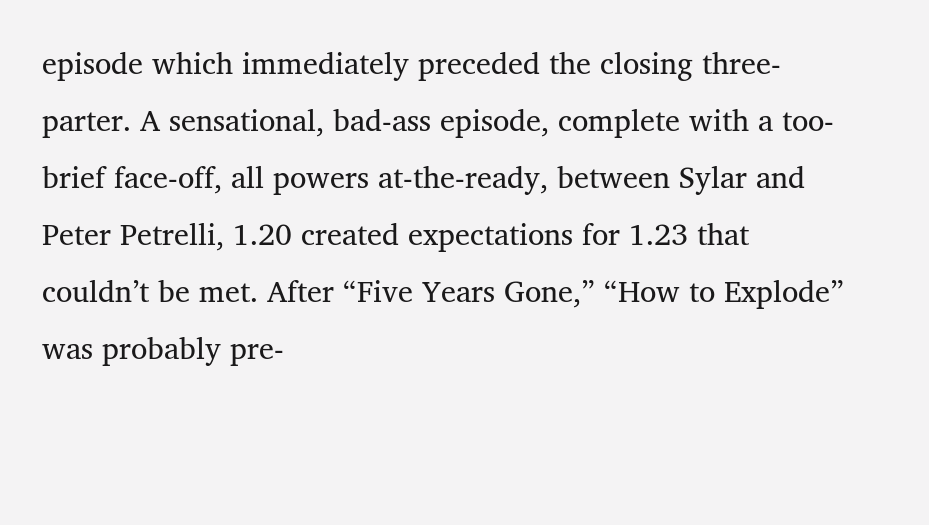episode which immediately preceded the closing three-parter. A sensational, bad-ass episode, complete with a too-brief face-off, all powers at-the-ready, between Sylar and Peter Petrelli, 1.20 created expectations for 1.23 that couldn’t be met. After “Five Years Gone,” “How to Explode” was probably pre-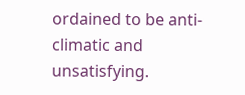ordained to be anti-climatic and unsatisfying.